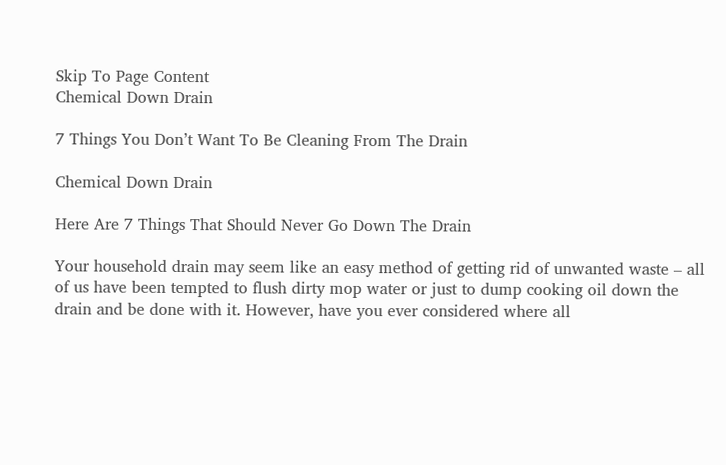Skip To Page Content
Chemical Down Drain

7 Things You Don’t Want To Be Cleaning From The Drain

Chemical Down Drain

Here Are 7 Things That Should Never Go Down The Drain

Your household drain may seem like an easy method of getting rid of unwanted waste – all of us have been tempted to flush dirty mop water or just to dump cooking oil down the drain and be done with it. However, have you ever considered where all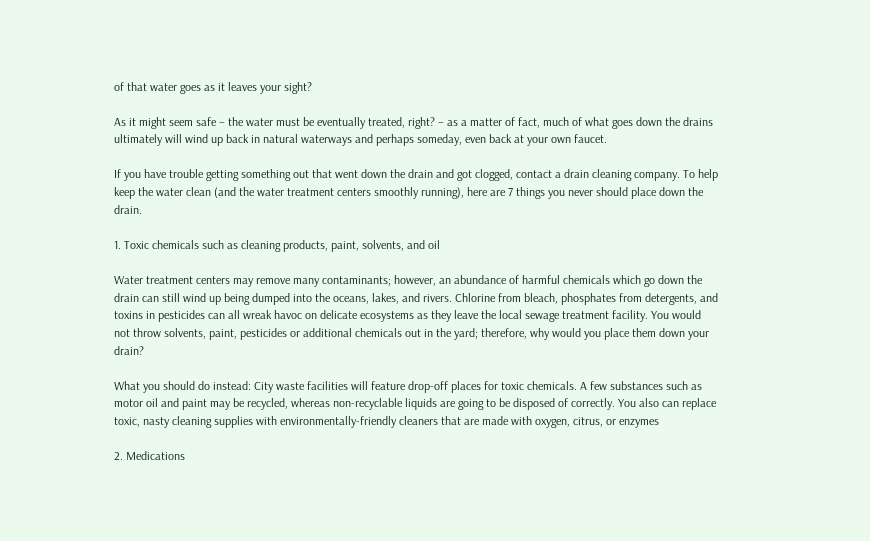of that water goes as it leaves your sight?

As it might seem safe – the water must be eventually treated, right? – as a matter of fact, much of what goes down the drains ultimately will wind up back in natural waterways and perhaps someday, even back at your own faucet.

If you have trouble getting something out that went down the drain and got clogged, contact a drain cleaning company. To help keep the water clean (and the water treatment centers smoothly running), here are 7 things you never should place down the drain.

1. Toxic chemicals such as cleaning products, paint, solvents, and oil

Water treatment centers may remove many contaminants; however, an abundance of harmful chemicals which go down the drain can still wind up being dumped into the oceans, lakes, and rivers. Chlorine from bleach, phosphates from detergents, and toxins in pesticides can all wreak havoc on delicate ecosystems as they leave the local sewage treatment facility. You would not throw solvents, paint, pesticides or additional chemicals out in the yard; therefore, why would you place them down your drain?

What you should do instead: City waste facilities will feature drop-off places for toxic chemicals. A few substances such as motor oil and paint may be recycled, whereas non-recyclable liquids are going to be disposed of correctly. You also can replace toxic, nasty cleaning supplies with environmentally-friendly cleaners that are made with oxygen, citrus, or enzymes

2. Medications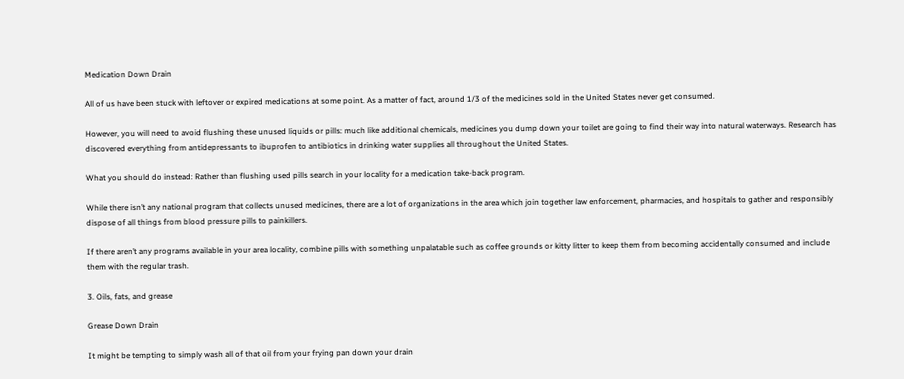Medication Down Drain

All of us have been stuck with leftover or expired medications at some point. As a matter of fact, around 1/3 of the medicines sold in the United States never get consumed.

However, you will need to avoid flushing these unused liquids or pills: much like additional chemicals, medicines you dump down your toilet are going to find their way into natural waterways. Research has discovered everything from antidepressants to ibuprofen to antibiotics in drinking water supplies all throughout the United States.

What you should do instead: Rather than flushing used pills search in your locality for a medication take-back program.

While there isn’t any national program that collects unused medicines, there are a lot of organizations in the area which join together law enforcement, pharmacies, and hospitals to gather and responsibly dispose of all things from blood pressure pills to painkillers.

If there aren’t any programs available in your area locality, combine pills with something unpalatable such as coffee grounds or kitty litter to keep them from becoming accidentally consumed and include them with the regular trash.

3. Oils, fats, and grease

Grease Down Drain

It might be tempting to simply wash all of that oil from your frying pan down your drain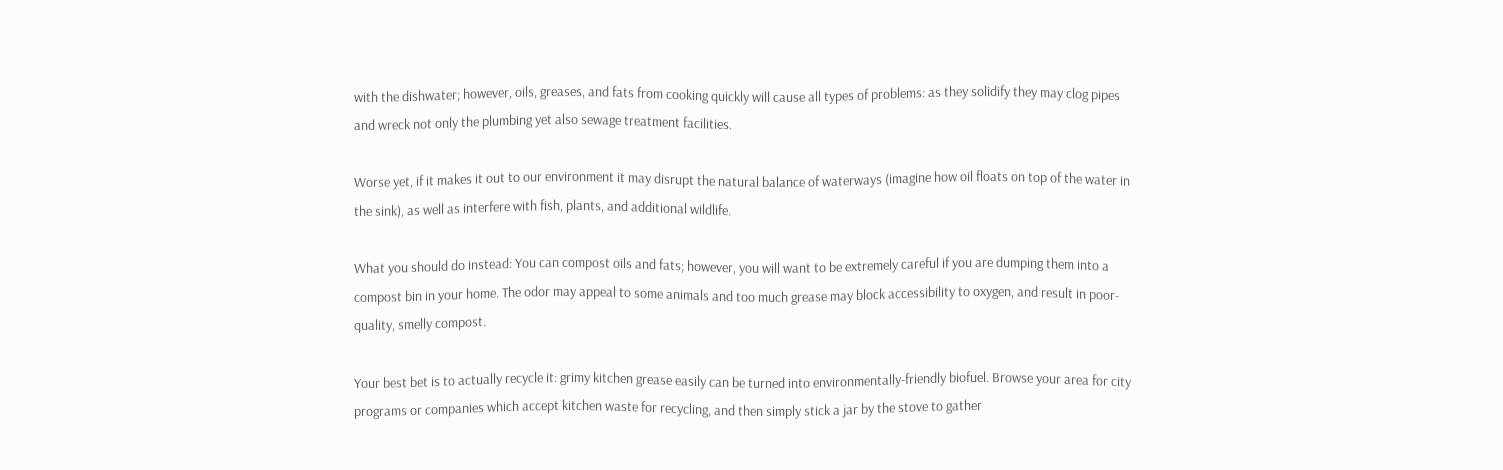with the dishwater; however, oils, greases, and fats from cooking quickly will cause all types of problems: as they solidify they may clog pipes and wreck not only the plumbing yet also sewage treatment facilities.

Worse yet, if it makes it out to our environment it may disrupt the natural balance of waterways (imagine how oil floats on top of the water in the sink), as well as interfere with fish, plants, and additional wildlife.

What you should do instead: You can compost oils and fats; however, you will want to be extremely careful if you are dumping them into a compost bin in your home. The odor may appeal to some animals and too much grease may block accessibility to oxygen, and result in poor-quality, smelly compost.

Your best bet is to actually recycle it: grimy kitchen grease easily can be turned into environmentally-friendly biofuel. Browse your area for city programs or companies which accept kitchen waste for recycling, and then simply stick a jar by the stove to gather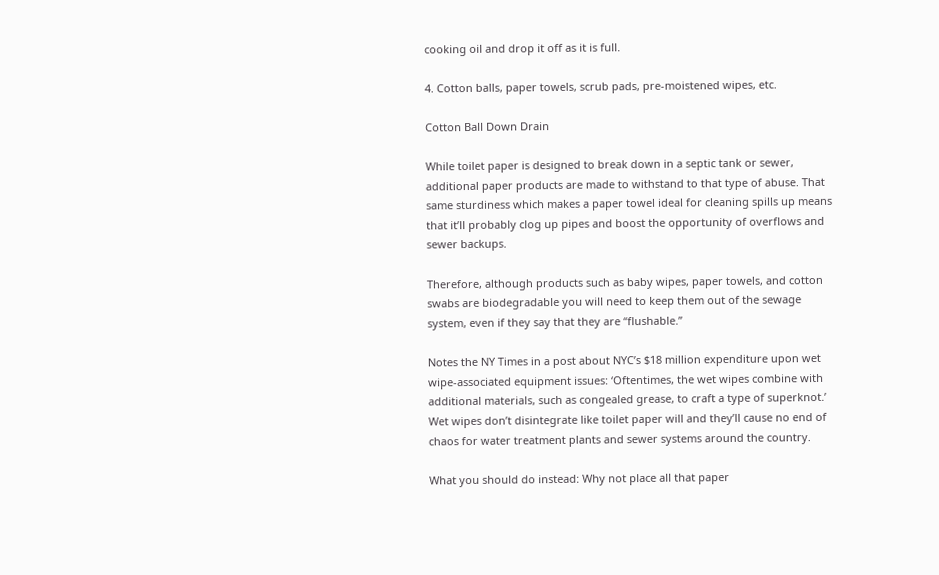cooking oil and drop it off as it is full.

4. Cotton balls, paper towels, scrub pads, pre-moistened wipes, etc.

Cotton Ball Down Drain

While toilet paper is designed to break down in a septic tank or sewer, additional paper products are made to withstand to that type of abuse. That same sturdiness which makes a paper towel ideal for cleaning spills up means that it’ll probably clog up pipes and boost the opportunity of overflows and sewer backups.

Therefore, although products such as baby wipes, paper towels, and cotton swabs are biodegradable you will need to keep them out of the sewage system, even if they say that they are “flushable.”

Notes the NY Times in a post about NYC’s $18 million expenditure upon wet wipe-associated equipment issues: ‘Oftentimes, the wet wipes combine with additional materials, such as congealed grease, to craft a type of superknot.’ Wet wipes don’t disintegrate like toilet paper will and they’ll cause no end of chaos for water treatment plants and sewer systems around the country.

What you should do instead: Why not place all that paper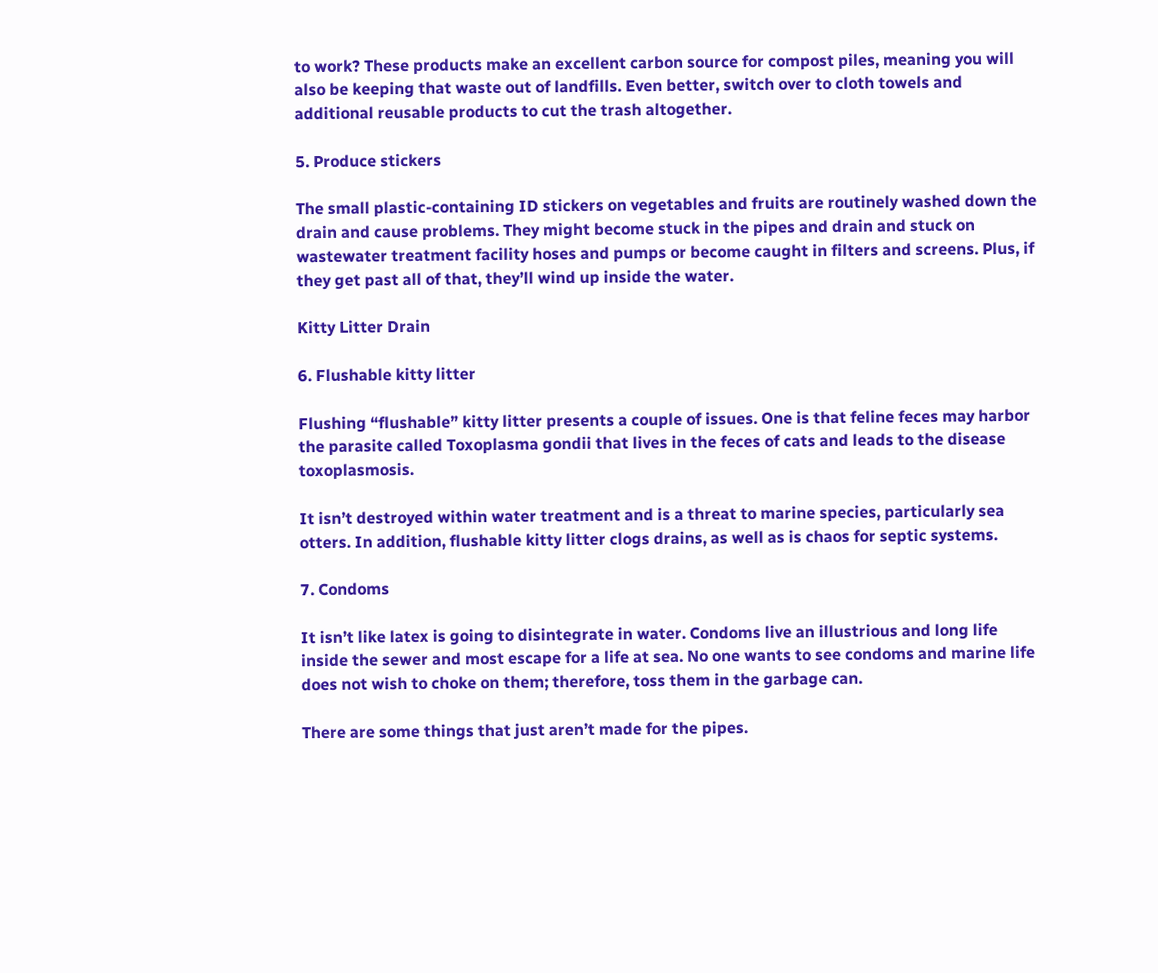to work? These products make an excellent carbon source for compost piles, meaning you will also be keeping that waste out of landfills. Even better, switch over to cloth towels and additional reusable products to cut the trash altogether.

5. Produce stickers

The small plastic-containing ID stickers on vegetables and fruits are routinely washed down the drain and cause problems. They might become stuck in the pipes and drain and stuck on wastewater treatment facility hoses and pumps or become caught in filters and screens. Plus, if they get past all of that, they’ll wind up inside the water.

Kitty Litter Drain

6. Flushable kitty litter

Flushing “flushable” kitty litter presents a couple of issues. One is that feline feces may harbor the parasite called Toxoplasma gondii that lives in the feces of cats and leads to the disease toxoplasmosis.

It isn’t destroyed within water treatment and is a threat to marine species, particularly sea otters. In addition, flushable kitty litter clogs drains, as well as is chaos for septic systems.

7. Condoms

It isn’t like latex is going to disintegrate in water. Condoms live an illustrious and long life inside the sewer and most escape for a life at sea. No one wants to see condoms and marine life does not wish to choke on them; therefore, toss them in the garbage can.

There are some things that just aren’t made for the pipes.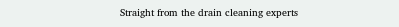Straight from the drain cleaning experts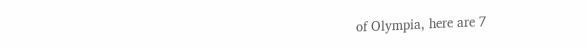of Olympia, here are 7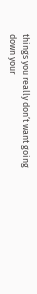things you really don’t want going down your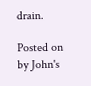drain.

Posted on by John's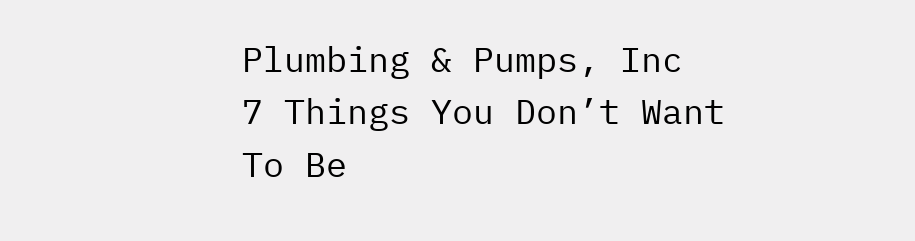Plumbing & Pumps, Inc
7 Things You Don’t Want To Be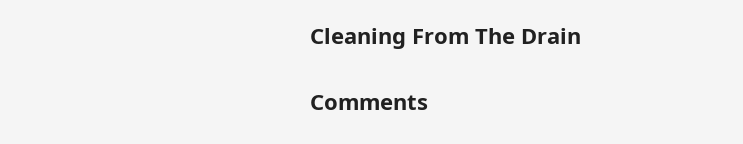Cleaning From The Drain

Comments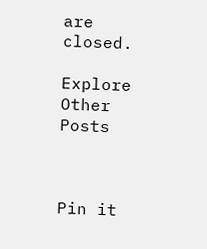are closed.

Explore Other Posts



Pin it